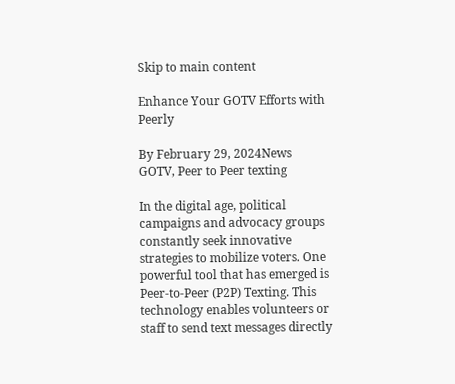Skip to main content

Enhance Your GOTV Efforts with Peerly

By February 29, 2024News
GOTV, Peer to Peer texting

In the digital age, political campaigns and advocacy groups constantly seek innovative strategies to mobilize voters. One powerful tool that has emerged is Peer-to-Peer (P2P) Texting. This technology enables volunteers or staff to send text messages directly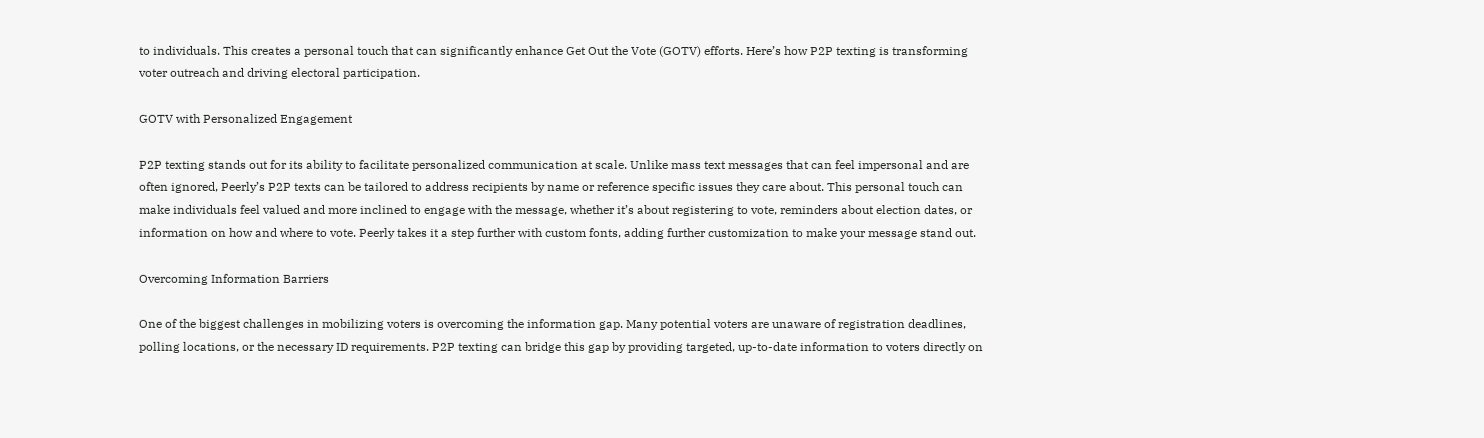to individuals. This creates a personal touch that can significantly enhance Get Out the Vote (GOTV) efforts. Here’s how P2P texting is transforming voter outreach and driving electoral participation.

GOTV with Personalized Engagement

P2P texting stands out for its ability to facilitate personalized communication at scale. Unlike mass text messages that can feel impersonal and are often ignored, Peerly’s P2P texts can be tailored to address recipients by name or reference specific issues they care about. This personal touch can make individuals feel valued and more inclined to engage with the message, whether it’s about registering to vote, reminders about election dates, or information on how and where to vote. Peerly takes it a step further with custom fonts, adding further customization to make your message stand out.

Overcoming Information Barriers

One of the biggest challenges in mobilizing voters is overcoming the information gap. Many potential voters are unaware of registration deadlines, polling locations, or the necessary ID requirements. P2P texting can bridge this gap by providing targeted, up-to-date information to voters directly on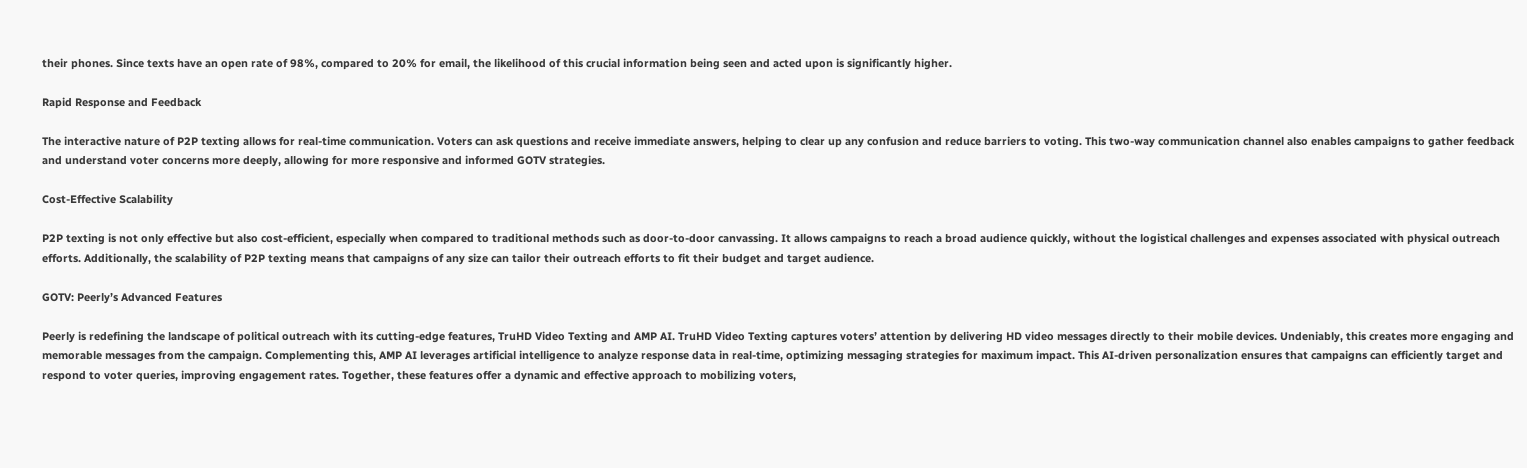their phones. Since texts have an open rate of 98%, compared to 20% for email, the likelihood of this crucial information being seen and acted upon is significantly higher.

Rapid Response and Feedback

The interactive nature of P2P texting allows for real-time communication. Voters can ask questions and receive immediate answers, helping to clear up any confusion and reduce barriers to voting. This two-way communication channel also enables campaigns to gather feedback and understand voter concerns more deeply, allowing for more responsive and informed GOTV strategies.

Cost-Effective Scalability

P2P texting is not only effective but also cost-efficient, especially when compared to traditional methods such as door-to-door canvassing. It allows campaigns to reach a broad audience quickly, without the logistical challenges and expenses associated with physical outreach efforts. Additionally, the scalability of P2P texting means that campaigns of any size can tailor their outreach efforts to fit their budget and target audience.

GOTV: Peerly’s Advanced Features

Peerly is redefining the landscape of political outreach with its cutting-edge features, TruHD Video Texting and AMP AI. TruHD Video Texting captures voters’ attention by delivering HD video messages directly to their mobile devices. Undeniably, this creates more engaging and memorable messages from the campaign. Complementing this, AMP AI leverages artificial intelligence to analyze response data in real-time, optimizing messaging strategies for maximum impact. This AI-driven personalization ensures that campaigns can efficiently target and respond to voter queries, improving engagement rates. Together, these features offer a dynamic and effective approach to mobilizing voters,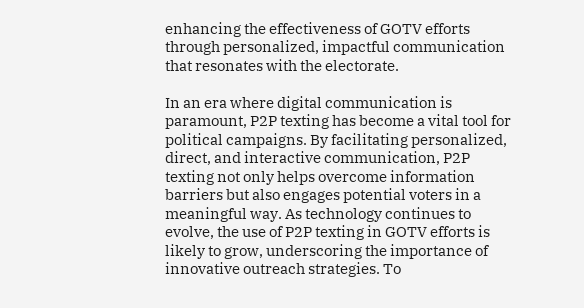enhancing the effectiveness of GOTV efforts through personalized, impactful communication that resonates with the electorate.

In an era where digital communication is paramount, P2P texting has become a vital tool for political campaigns. By facilitating personalized, direct, and interactive communication, P2P texting not only helps overcome information barriers but also engages potential voters in a meaningful way. As technology continues to evolve, the use of P2P texting in GOTV efforts is likely to grow, underscoring the importance of innovative outreach strategies. To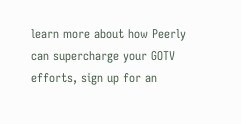learn more about how Peerly can supercharge your GOTV efforts, sign up for an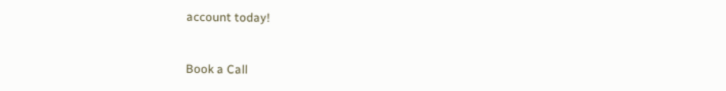account today!


Book a Call